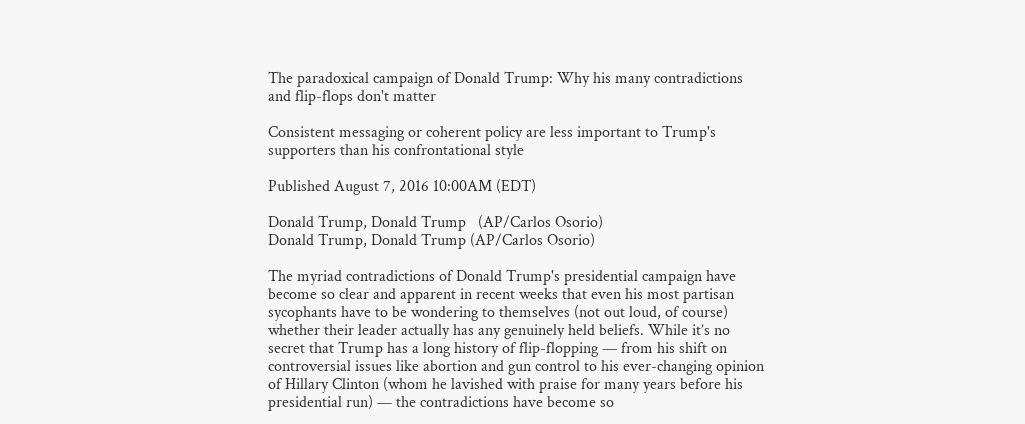The paradoxical campaign of Donald Trump: Why his many contradictions and flip-flops don't matter

Consistent messaging or coherent policy are less important to Trump's supporters than his confrontational style

Published August 7, 2016 10:00AM (EDT)

Donald Trump, Donald Trump   (AP/Carlos Osorio)
Donald Trump, Donald Trump (AP/Carlos Osorio)

The myriad contradictions of Donald Trump's presidential campaign have become so clear and apparent in recent weeks that even his most partisan sycophants have to be wondering to themselves (not out loud, of course) whether their leader actually has any genuinely held beliefs. While it’s no secret that Trump has a long history of flip-flopping — from his shift on controversial issues like abortion and gun control to his ever-changing opinion of Hillary Clinton (whom he lavished with praise for many years before his presidential run) — the contradictions have become so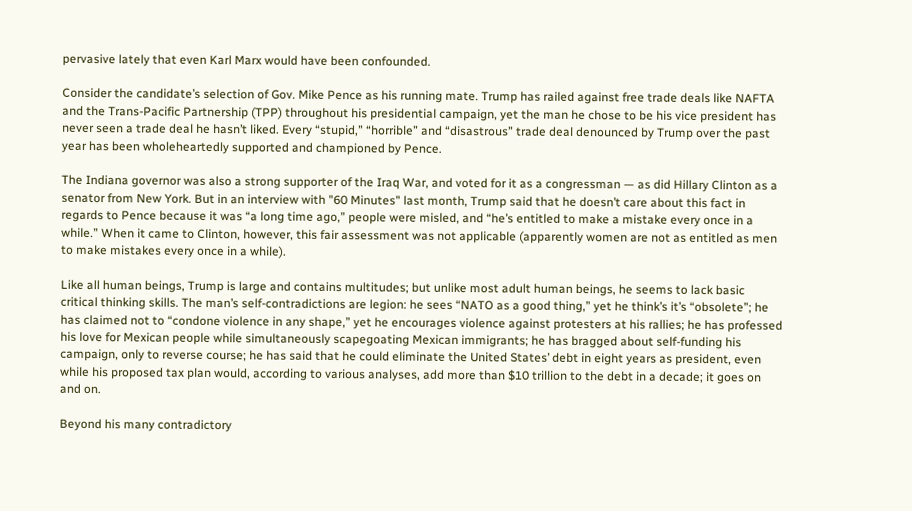pervasive lately that even Karl Marx would have been confounded.

Consider the candidate’s selection of Gov. Mike Pence as his running mate. Trump has railed against free trade deals like NAFTA and the Trans-Pacific Partnership (TPP) throughout his presidential campaign, yet the man he chose to be his vice president has never seen a trade deal he hasn’t liked. Every “stupid,” “horrible” and “disastrous” trade deal denounced by Trump over the past year has been wholeheartedly supported and championed by Pence.

The Indiana governor was also a strong supporter of the Iraq War, and voted for it as a congressman — as did Hillary Clinton as a senator from New York. But in an interview with "60 Minutes" last month, Trump said that he doesn’t care about this fact in regards to Pence because it was “a long time ago,” people were misled, and “he’s entitled to make a mistake every once in a while.” When it came to Clinton, however, this fair assessment was not applicable (apparently women are not as entitled as men to make mistakes every once in a while).

Like all human beings, Trump is large and contains multitudes; but unlike most adult human beings, he seems to lack basic critical thinking skills. The man’s self-contradictions are legion: he sees “NATO as a good thing,” yet he think’s it’s “obsolete”; he has claimed not to “condone violence in any shape,” yet he encourages violence against protesters at his rallies; he has professed his love for Mexican people while simultaneously scapegoating Mexican immigrants; he has bragged about self-funding his campaign, only to reverse course; he has said that he could eliminate the United States’ debt in eight years as president, even while his proposed tax plan would, according to various analyses, add more than $10 trillion to the debt in a decade; it goes on and on.

Beyond his many contradictory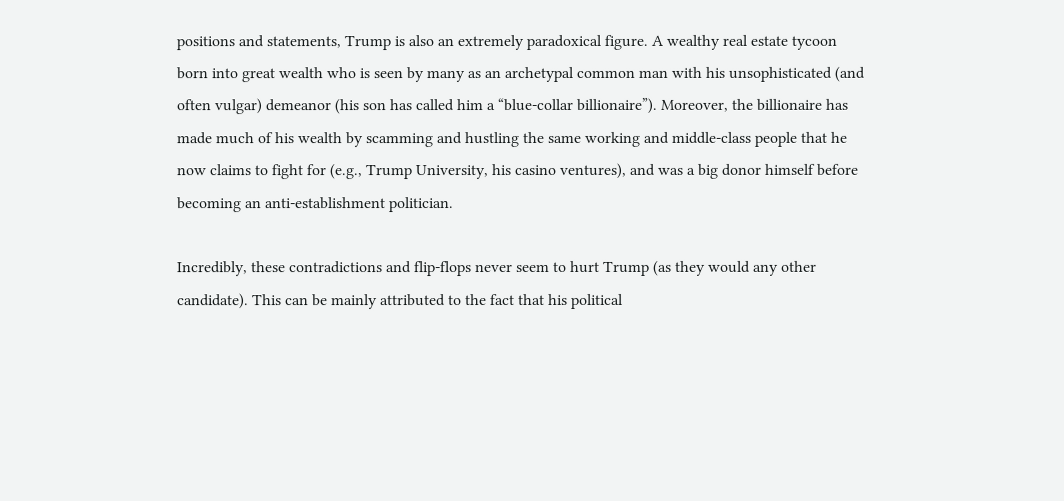positions and statements, Trump is also an extremely paradoxical figure. A wealthy real estate tycoon born into great wealth who is seen by many as an archetypal common man with his unsophisticated (and often vulgar) demeanor (his son has called him a “blue-collar billionaire”). Moreover, the billionaire has made much of his wealth by scamming and hustling the same working and middle-class people that he now claims to fight for (e.g., Trump University, his casino ventures), and was a big donor himself before becoming an anti-establishment politician.

Incredibly, these contradictions and flip-flops never seem to hurt Trump (as they would any other candidate). This can be mainly attributed to the fact that his political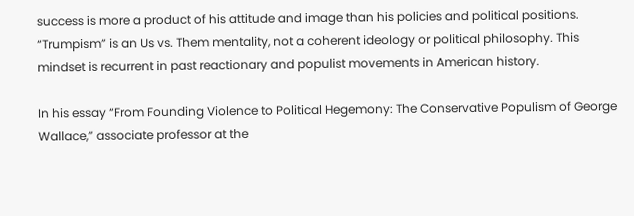success is more a product of his attitude and image than his policies and political positions. “Trumpism” is an Us vs. Them mentality, not a coherent ideology or political philosophy. This mindset is recurrent in past reactionary and populist movements in American history.

In his essay “From Founding Violence to Political Hegemony: The Conservative Populism of George Wallace,” associate professor at the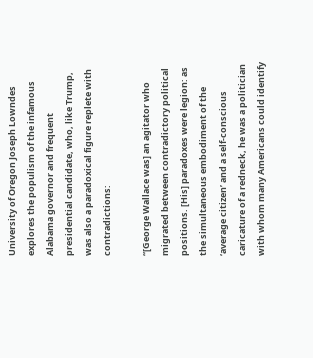University of Oregon Joseph Lowndes explores the populism of the infamous Alabama governor and frequent presidential candidate, who, like Trump, was also a paradoxical figure replete with contradictions:

“[George Wallace was] an agitator who migrated between contradictory political positions. [His] paradoxes were legion: as the simultaneous embodiment of the ‘average citizen’ and a self-conscious caricature of a redneck, he was a politician with whom many Americans could identify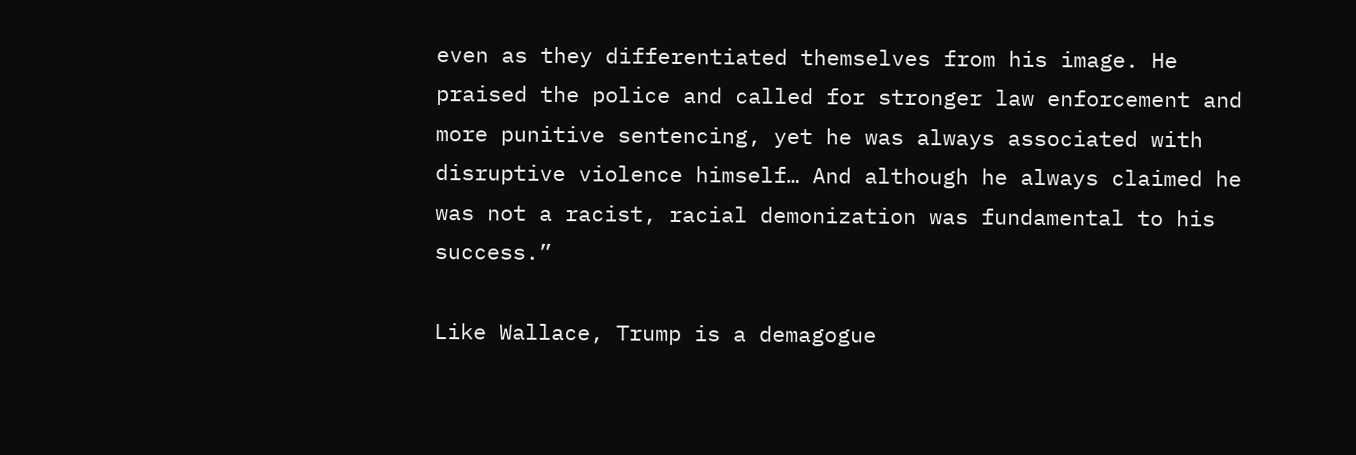even as they differentiated themselves from his image. He praised the police and called for stronger law enforcement and more punitive sentencing, yet he was always associated with disruptive violence himself… And although he always claimed he was not a racist, racial demonization was fundamental to his success.”

Like Wallace, Trump is a demagogue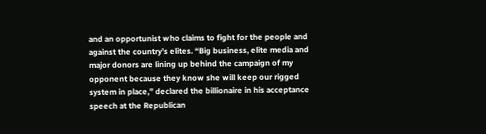and an opportunist who claims to fight for the people and against the country’s elites. “Big business, elite media and major donors are lining up behind the campaign of my opponent because they know she will keep our rigged system in place,” declared the billionaire in his acceptance speech at the Republican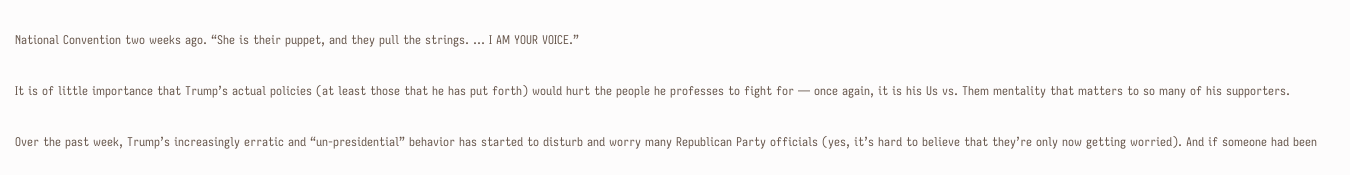National Convention two weeks ago. “She is their puppet, and they pull the strings. … I AM YOUR VOICE.”

It is of little importance that Trump’s actual policies (at least those that he has put forth) would hurt the people he professes to fight for — once again, it is his Us vs. Them mentality that matters to so many of his supporters.

Over the past week, Trump’s increasingly erratic and “un-presidential” behavior has started to disturb and worry many Republican Party officials (yes, it’s hard to believe that they’re only now getting worried). And if someone had been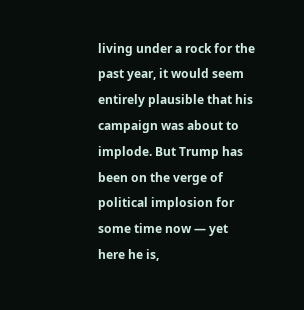living under a rock for the past year, it would seem entirely plausible that his campaign was about to implode. But Trump has been on the verge of political implosion for some time now — yet here he is,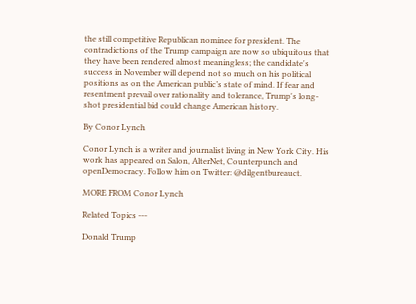the still competitive Republican nominee for president. The contradictions of the Trump campaign are now so ubiquitous that they have been rendered almost meaningless; the candidate's success in November will depend not so much on his political positions as on the American public’s state of mind. If fear and resentment prevail over rationality and tolerance, Trump's long-shot presidential bid could change American history.

By Conor Lynch

Conor Lynch is a writer and journalist living in New York City. His work has appeared on Salon, AlterNet, Counterpunch and openDemocracy. Follow him on Twitter: @dilgentbureauct.

MORE FROM Conor Lynch

Related Topics ---

Donald Trump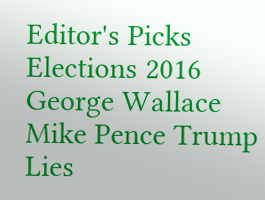Editor's Picks Elections 2016 George Wallace Mike Pence Trump Lies